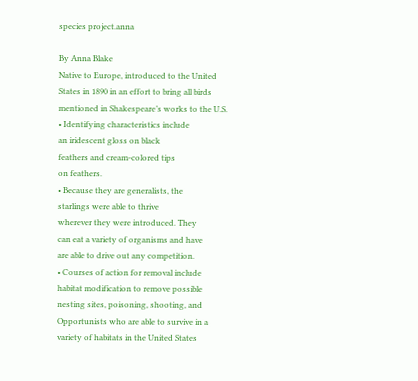species project.anna

By Anna Blake
Native to Europe, introduced to the United
States in 1890 in an effort to bring all birds
mentioned in Shakespeare’s works to the U.S.
• Identifying characteristics include
an iridescent gloss on black
feathers and cream-colored tips
on feathers.
• Because they are generalists, the
starlings were able to thrive
wherever they were introduced. They
can eat a variety of organisms and have
are able to drive out any competition.
• Courses of action for removal include
habitat modification to remove possible
nesting sites, poisoning, shooting, and
Opportunists who are able to survive in a
variety of habitats in the United States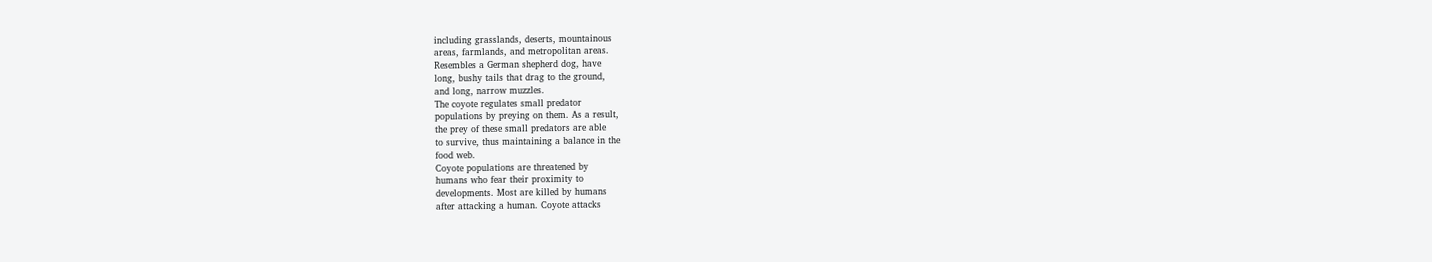including grasslands, deserts, mountainous
areas, farmlands, and metropolitan areas.
Resembles a German shepherd dog, have
long, bushy tails that drag to the ground,
and long, narrow muzzles.
The coyote regulates small predator
populations by preying on them. As a result,
the prey of these small predators are able
to survive, thus maintaining a balance in the
food web.
Coyote populations are threatened by
humans who fear their proximity to
developments. Most are killed by humans
after attacking a human. Coyote attacks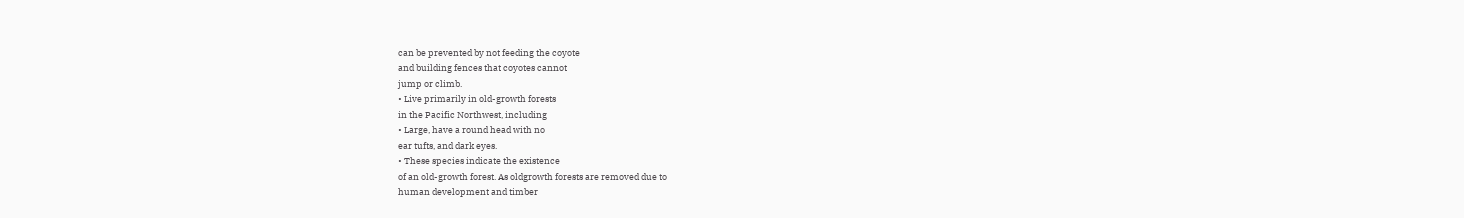can be prevented by not feeding the coyote
and building fences that coyotes cannot
jump or climb.
• Live primarily in old-growth forests
in the Pacific Northwest, including
• Large, have a round head with no
ear tufts, and dark eyes.
• These species indicate the existence
of an old-growth forest. As oldgrowth forests are removed due to
human development and timber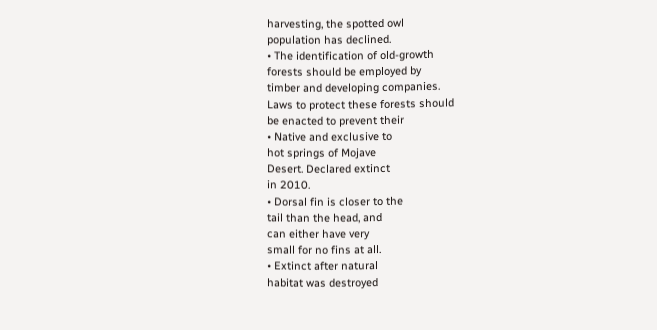harvesting, the spotted owl
population has declined.
• The identification of old-growth
forests should be employed by
timber and developing companies.
Laws to protect these forests should
be enacted to prevent their
• Native and exclusive to
hot springs of Mojave
Desert. Declared extinct
in 2010.
• Dorsal fin is closer to the
tail than the head, and
can either have very
small for no fins at all.
• Extinct after natural
habitat was destroyed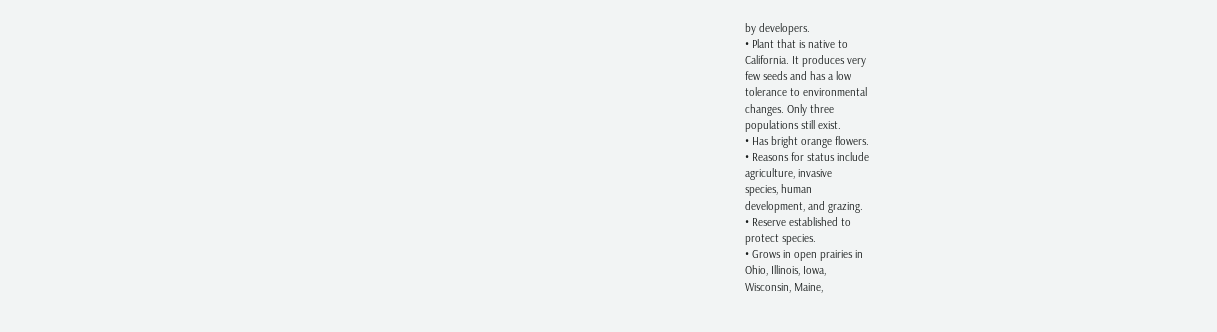by developers.
• Plant that is native to
California. It produces very
few seeds and has a low
tolerance to environmental
changes. Only three
populations still exist.
• Has bright orange flowers.
• Reasons for status include
agriculture, invasive
species, human
development, and grazing.
• Reserve established to
protect species.
• Grows in open prairies in
Ohio, Illinois, Iowa,
Wisconsin, Maine,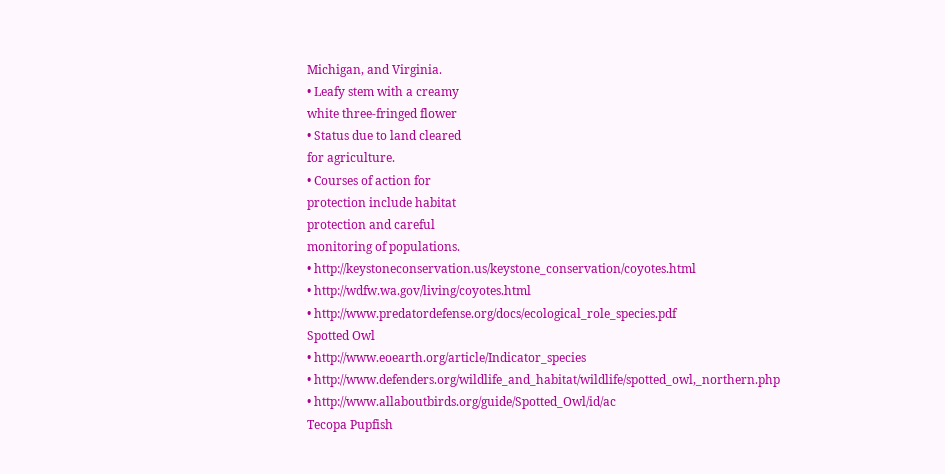Michigan, and Virginia.
• Leafy stem with a creamy
white three-fringed flower
• Status due to land cleared
for agriculture.
• Courses of action for
protection include habitat
protection and careful
monitoring of populations.
• http://keystoneconservation.us/keystone_conservation/coyotes.html
• http://wdfw.wa.gov/living/coyotes.html
• http://www.predatordefense.org/docs/ecological_role_species.pdf
Spotted Owl
• http://www.eoearth.org/article/Indicator_species
• http://www.defenders.org/wildlife_and_habitat/wildlife/spotted_owl,_northern.php
• http://www.allaboutbirds.org/guide/Spotted_Owl/id/ac
Tecopa Pupfish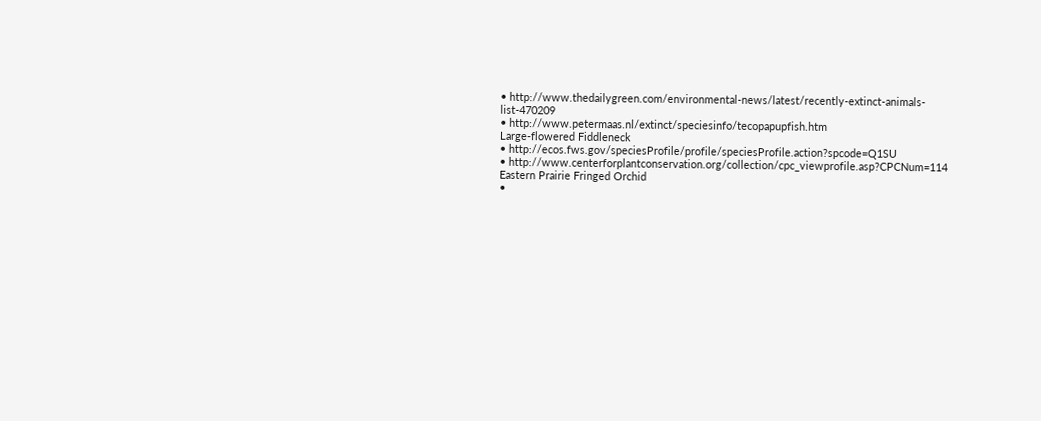• http://www.thedailygreen.com/environmental-news/latest/recently-extinct-animals-list-470209
• http://www.petermaas.nl/extinct/speciesinfo/tecopapupfish.htm
Large-flowered Fiddleneck
• http://ecos.fws.gov/speciesProfile/profile/speciesProfile.action?spcode=Q1SU
• http://www.centerforplantconservation.org/collection/cpc_viewprofile.asp?CPCNum=114
Eastern Prairie Fringed Orchid
•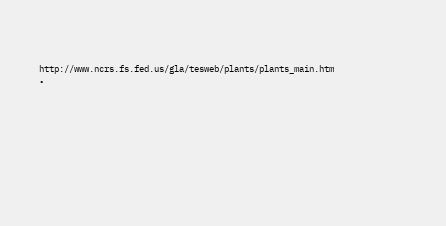http://www.ncrs.fs.fed.us/gla/tesweb/plants/plants_main.htm
•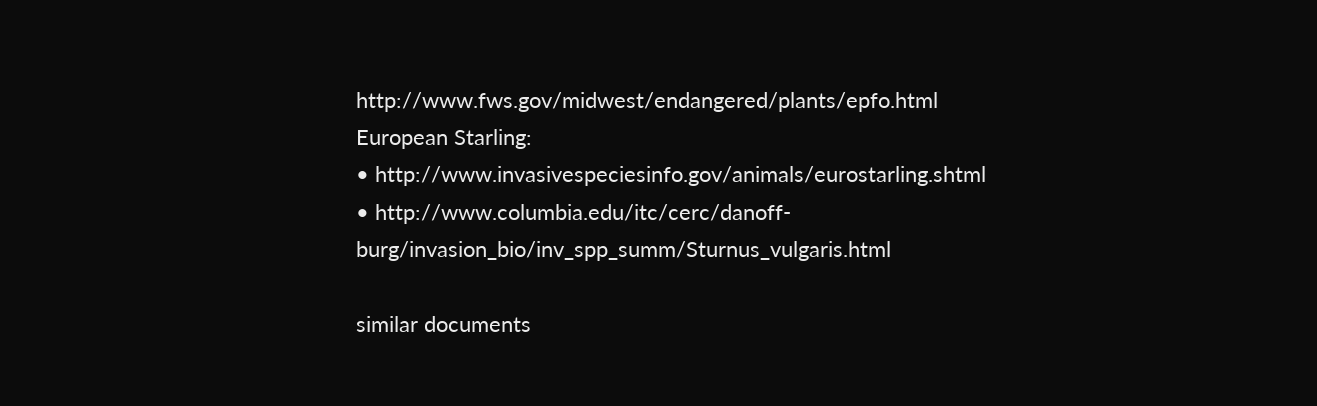http://www.fws.gov/midwest/endangered/plants/epfo.html
European Starling:
• http://www.invasivespeciesinfo.gov/animals/eurostarling.shtml
• http://www.columbia.edu/itc/cerc/danoff-burg/invasion_bio/inv_spp_summ/Sturnus_vulgaris.html

similar documents